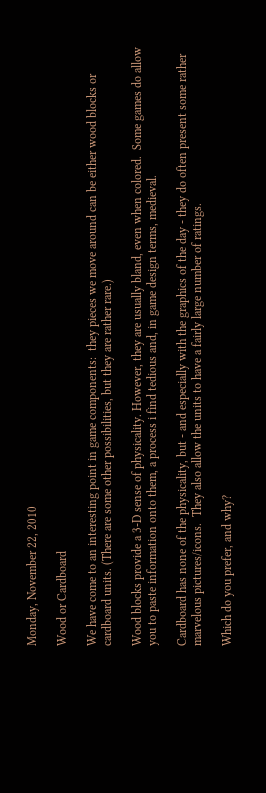Monday, November 22, 2010

Wood or Cardboard

We have come to an interesting point in game components:  they pieces we move around can be either wood blocks or cardboard units. (There are some other possibilities, but they are rather rare.)

Wood blocks provide a 3-D sense of physicality. However, they are usually bland, even when colored.  Some games do allow you to paste information onto them, a process i find tedious and, in game design terms, medieval.

Cardboard has none of the physicality, but - and especially with the graphics of the day - they do often present some rather marvelous pictures/icons.  They also allow the units to have a fairly large number of ratings.

Which do you prefer, and why?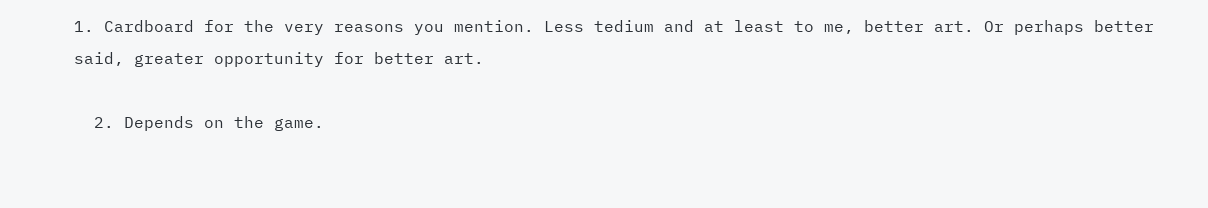1. Cardboard for the very reasons you mention. Less tedium and at least to me, better art. Or perhaps better said, greater opportunity for better art.

  2. Depends on the game.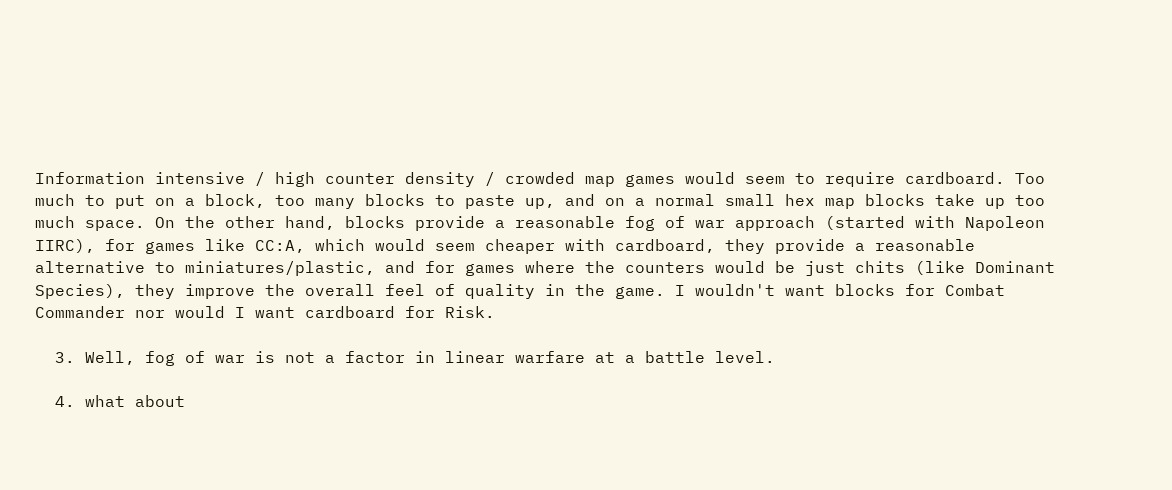Information intensive / high counter density / crowded map games would seem to require cardboard. Too much to put on a block, too many blocks to paste up, and on a normal small hex map blocks take up too much space. On the other hand, blocks provide a reasonable fog of war approach (started with Napoleon IIRC), for games like CC:A, which would seem cheaper with cardboard, they provide a reasonable alternative to miniatures/plastic, and for games where the counters would be just chits (like Dominant Species), they improve the overall feel of quality in the game. I wouldn't want blocks for Combat Commander nor would I want cardboard for Risk.

  3. Well, fog of war is not a factor in linear warfare at a battle level.

  4. what about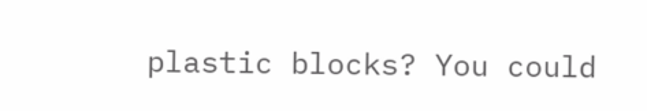plastic blocks? You could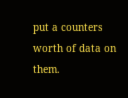put a counters worth of data on them.